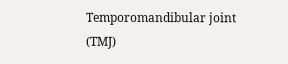Temporomandibular joint (TMJ)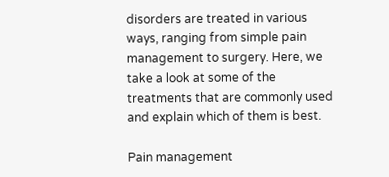disorders are treated in various ways, ranging from simple pain management to surgery. Here, we take a look at some of the treatments that are commonly used and explain which of them is best.

Pain management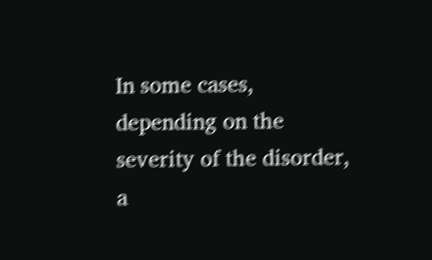In some cases, depending on the severity of the disorder, a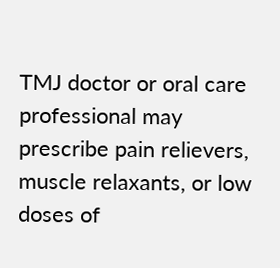TMJ doctor or oral care professional may prescribe pain relievers, muscle relaxants, or low doses of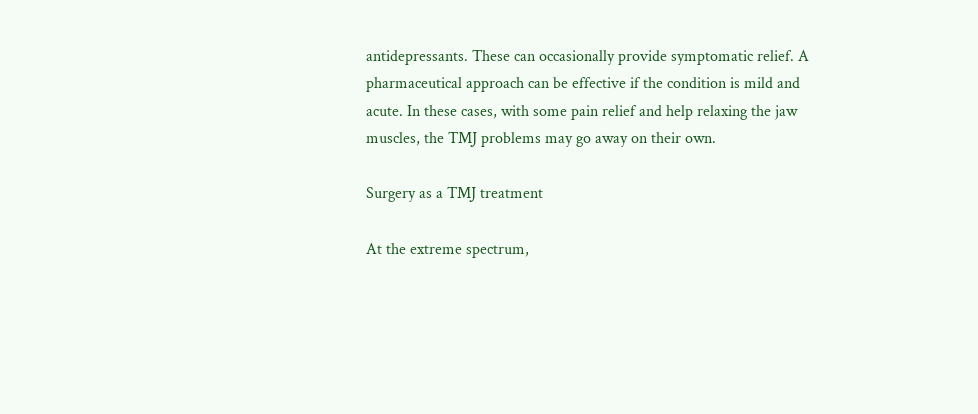antidepressants. These can occasionally provide symptomatic relief. A pharmaceutical approach can be effective if the condition is mild and acute. In these cases, with some pain relief and help relaxing the jaw muscles, the TMJ problems may go away on their own.

Surgery as a TMJ treatment

At the extreme spectrum,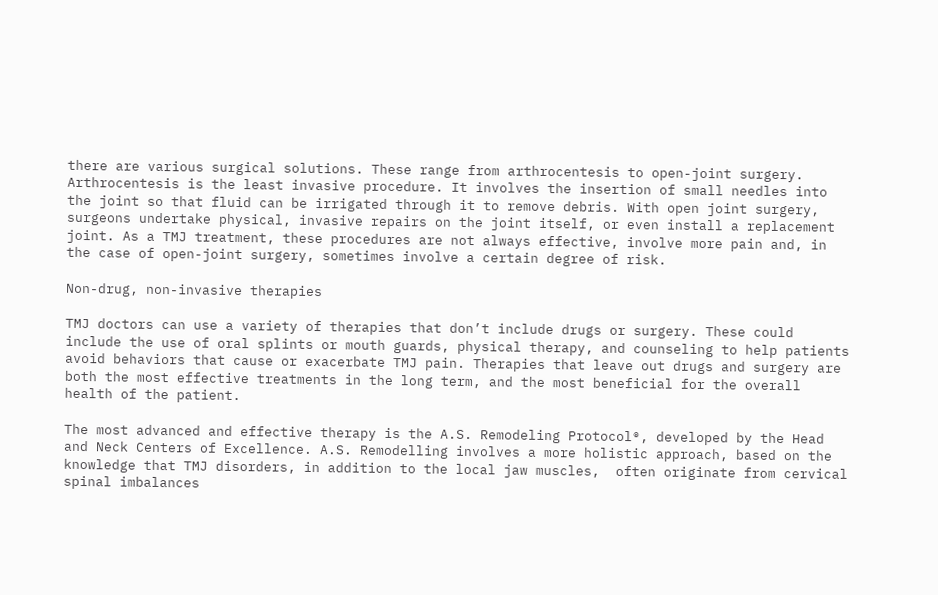there are various surgical solutions. These range from arthrocentesis to open-joint surgery. Arthrocentesis is the least invasive procedure. It involves the insertion of small needles into the joint so that fluid can be irrigated through it to remove debris. With open joint surgery, surgeons undertake physical, invasive repairs on the joint itself, or even install a replacement joint. As a TMJ treatment, these procedures are not always effective, involve more pain and, in the case of open-joint surgery, sometimes involve a certain degree of risk.

Non-drug, non-invasive therapies

TMJ doctors can use a variety of therapies that don’t include drugs or surgery. These could include the use of oral splints or mouth guards, physical therapy, and counseling to help patients avoid behaviors that cause or exacerbate TMJ pain. Therapies that leave out drugs and surgery are both the most effective treatments in the long term, and the most beneficial for the overall health of the patient.

The most advanced and effective therapy is the A.S. Remodeling Protocol®, developed by the Head and Neck Centers of Excellence. A.S. Remodelling involves a more holistic approach, based on the knowledge that TMJ disorders, in addition to the local jaw muscles,  often originate from cervical spinal imbalances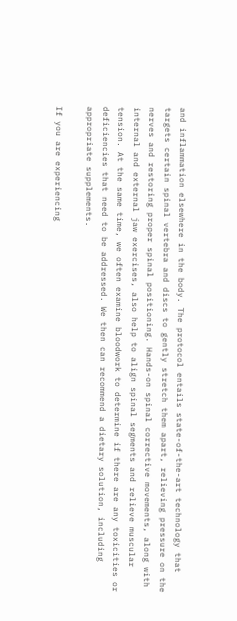and inflammation elsewhere in the body. The protocol entails state-of-the-art technology that targets certain spinal vertebra and discs to gently stretch them apart, relieving pressure on the nerves and restoring proper spinal positioning. Hands-on spinal corrective movements, along with internal and external jaw exercises, also help to align spinal segments and relieve muscular tension. At the same time, we often examine bloodwork to determine if there are any toxicities or deficiencies that need to be addressed. We then can recommend a dietary solution, including appropriate supplements.

If you are experiencing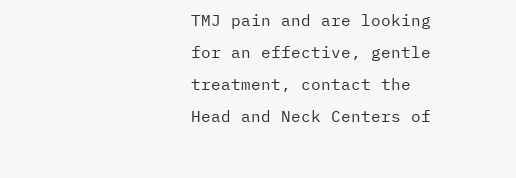TMJ pain and are looking for an effective, gentle treatment, contact the Head and Neck Centers of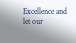Excellence and let our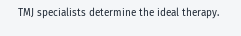TMJ specialists determine the ideal therapy.